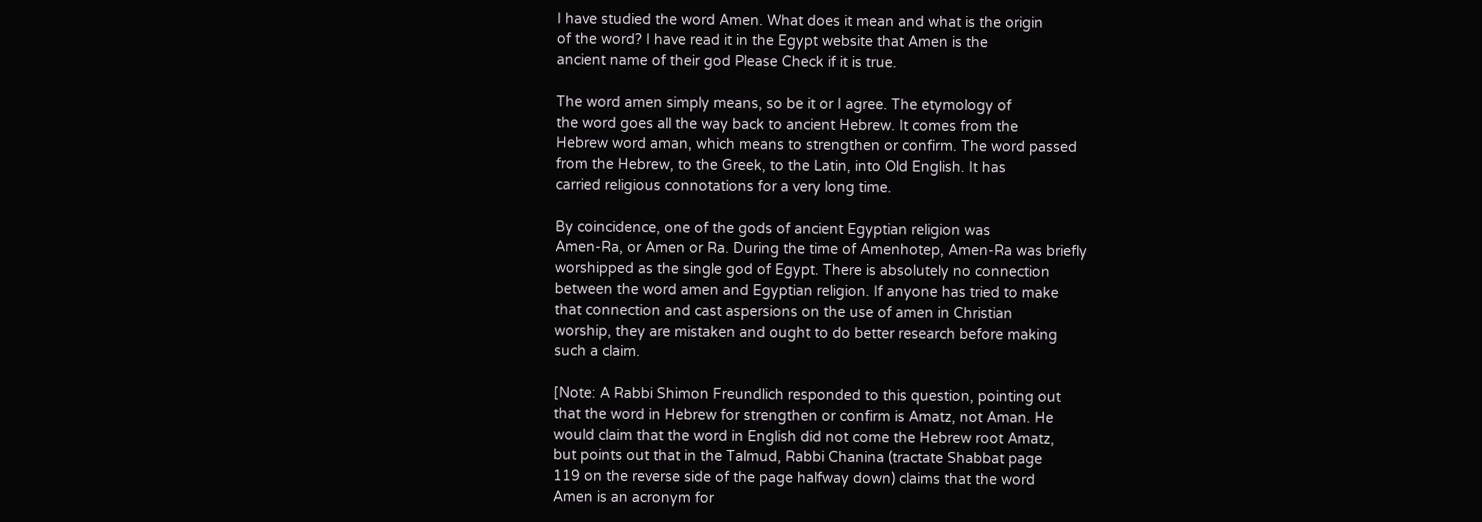I have studied the word Amen. What does it mean and what is the origin
of the word? I have read it in the Egypt website that Amen is the
ancient name of their god Please Check if it is true.

The word amen simply means, so be it or I agree. The etymology of
the word goes all the way back to ancient Hebrew. It comes from the
Hebrew word aman, which means to strengthen or confirm. The word passed
from the Hebrew, to the Greek, to the Latin, into Old English. It has
carried religious connotations for a very long time.

By coincidence, one of the gods of ancient Egyptian religion was
Amen-Ra, or Amen or Ra. During the time of Amenhotep, Amen-Ra was briefly
worshipped as the single god of Egypt. There is absolutely no connection
between the word amen and Egyptian religion. If anyone has tried to make
that connection and cast aspersions on the use of amen in Christian
worship, they are mistaken and ought to do better research before making
such a claim.

[Note: A Rabbi Shimon Freundlich responded to this question, pointing out
that the word in Hebrew for strengthen or confirm is Amatz, not Aman. He
would claim that the word in English did not come the Hebrew root Amatz,
but points out that in the Talmud, Rabbi Chanina (tractate Shabbat page
119 on the reverse side of the page halfway down) claims that the word
Amen is an acronym for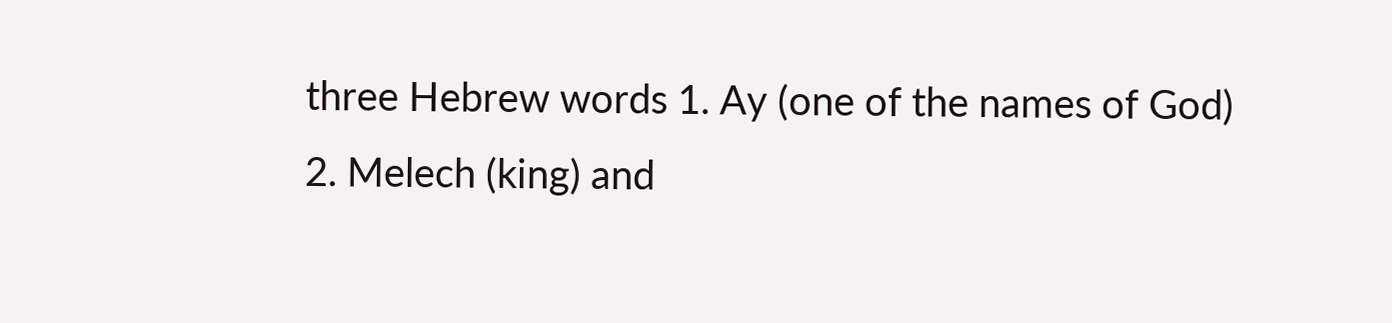three Hebrew words 1. Ay (one of the names of God)
2. Melech (king) and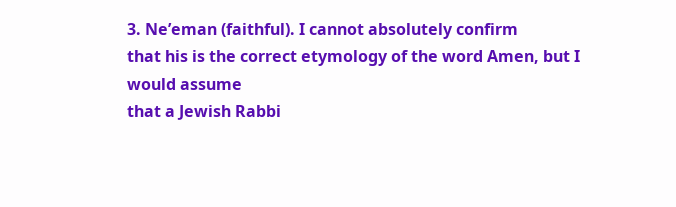3. Ne’eman (faithful). I cannot absolutely confirm
that his is the correct etymology of the word Amen, but I would assume
that a Jewish Rabbi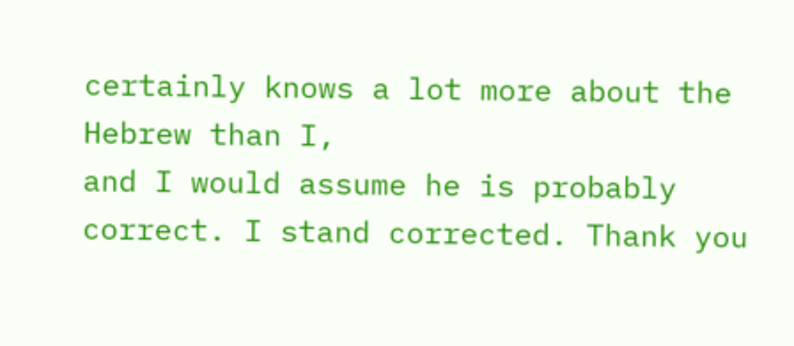certainly knows a lot more about the Hebrew than I,
and I would assume he is probably correct. I stand corrected. Thank you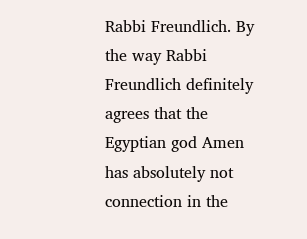Rabbi Freundlich. By the way Rabbi Freundlich definitely agrees that the
Egyptian god Amen has absolutely not connection in the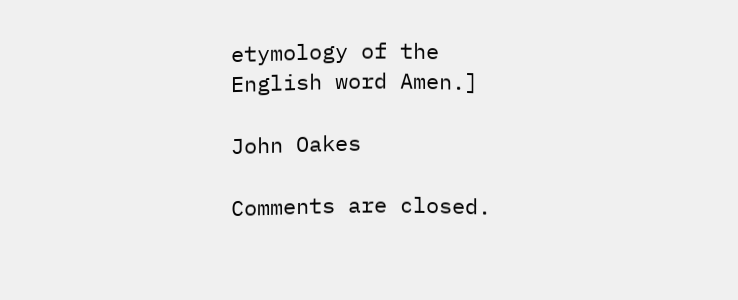etymology of the
English word Amen.]

John Oakes

Comments are closed.